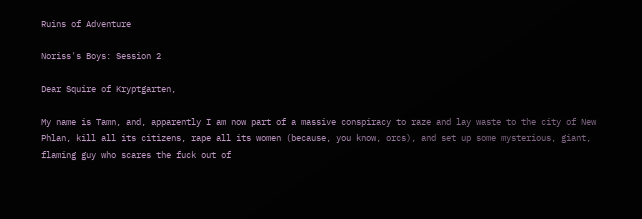Ruins of Adventure

Noriss's Boys: Session 2

Dear Squire of Kryptgarten,

My name is Tamn, and, apparently I am now part of a massive conspiracy to raze and lay waste to the city of New Phlan, kill all its citizens, rape all its women (because, you know, orcs), and set up some mysterious, giant, flaming guy who scares the fuck out of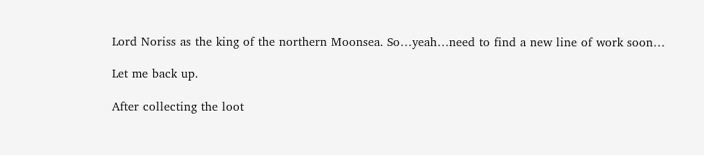Lord Noriss as the king of the northern Moonsea. So…yeah…need to find a new line of work soon…

Let me back up.

After collecting the loot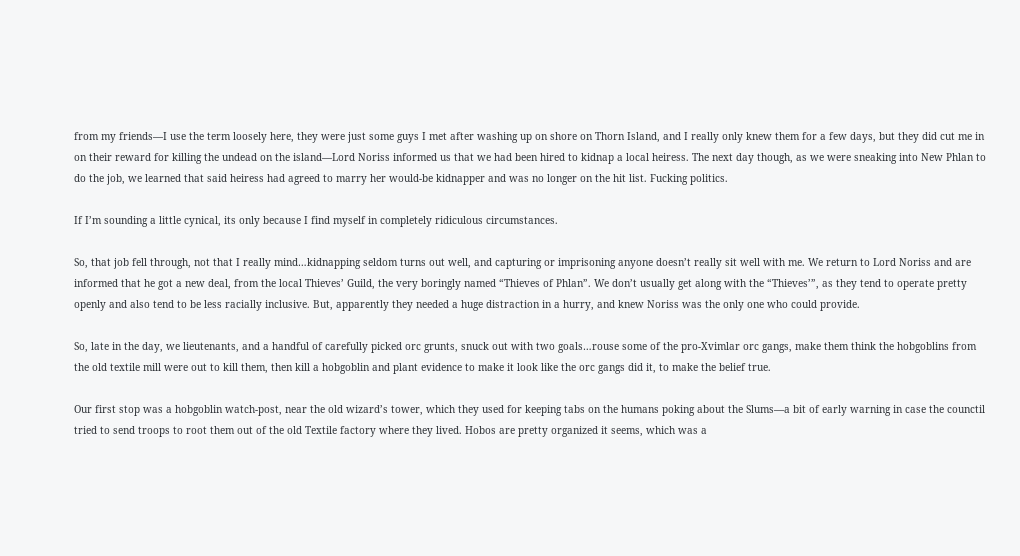from my friends—I use the term loosely here, they were just some guys I met after washing up on shore on Thorn Island, and I really only knew them for a few days, but they did cut me in on their reward for killing the undead on the island—Lord Noriss informed us that we had been hired to kidnap a local heiress. The next day though, as we were sneaking into New Phlan to do the job, we learned that said heiress had agreed to marry her would-be kidnapper and was no longer on the hit list. Fucking politics.

If I’m sounding a little cynical, its only because I find myself in completely ridiculous circumstances.

So, that job fell through, not that I really mind…kidnapping seldom turns out well, and capturing or imprisoning anyone doesn’t really sit well with me. We return to Lord Noriss and are informed that he got a new deal, from the local Thieves’ Guild, the very boringly named “Thieves of Phlan”. We don’t usually get along with the “Thieves’”, as they tend to operate pretty openly and also tend to be less racially inclusive. But, apparently they needed a huge distraction in a hurry, and knew Noriss was the only one who could provide.

So, late in the day, we lieutenants, and a handful of carefully picked orc grunts, snuck out with two goals…rouse some of the pro-Xvimlar orc gangs, make them think the hobgoblins from the old textile mill were out to kill them, then kill a hobgoblin and plant evidence to make it look like the orc gangs did it, to make the belief true.

Our first stop was a hobgoblin watch-post, near the old wizard’s tower, which they used for keeping tabs on the humans poking about the Slums—a bit of early warning in case the counctil tried to send troops to root them out of the old Textile factory where they lived. Hobos are pretty organized it seems, which was a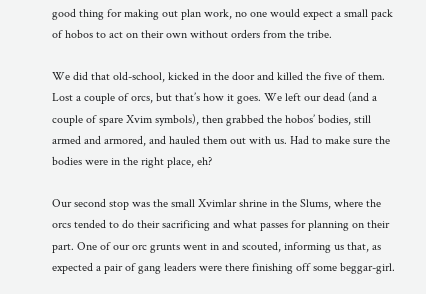good thing for making out plan work, no one would expect a small pack of hobos to act on their own without orders from the tribe.

We did that old-school, kicked in the door and killed the five of them. Lost a couple of orcs, but that’s how it goes. We left our dead (and a couple of spare Xvim symbols), then grabbed the hobos’ bodies, still armed and armored, and hauled them out with us. Had to make sure the bodies were in the right place, eh?

Our second stop was the small Xvimlar shrine in the Slums, where the orcs tended to do their sacrificing and what passes for planning on their part. One of our orc grunts went in and scouted, informing us that, as expected a pair of gang leaders were there finishing off some beggar-girl.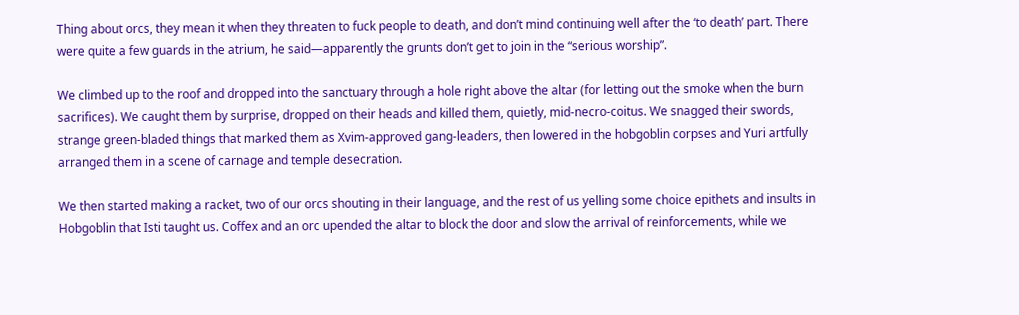Thing about orcs, they mean it when they threaten to fuck people to death, and don’t mind continuing well after the ‘to death’ part. There were quite a few guards in the atrium, he said—apparently the grunts don’t get to join in the “serious worship”.

We climbed up to the roof and dropped into the sanctuary through a hole right above the altar (for letting out the smoke when the burn sacrifices). We caught them by surprise, dropped on their heads and killed them, quietly, mid-necro-coitus. We snagged their swords, strange green-bladed things that marked them as Xvim-approved gang-leaders, then lowered in the hobgoblin corpses and Yuri artfully arranged them in a scene of carnage and temple desecration.

We then started making a racket, two of our orcs shouting in their language, and the rest of us yelling some choice epithets and insults in Hobgoblin that Isti taught us. Coffex and an orc upended the altar to block the door and slow the arrival of reinforcements, while we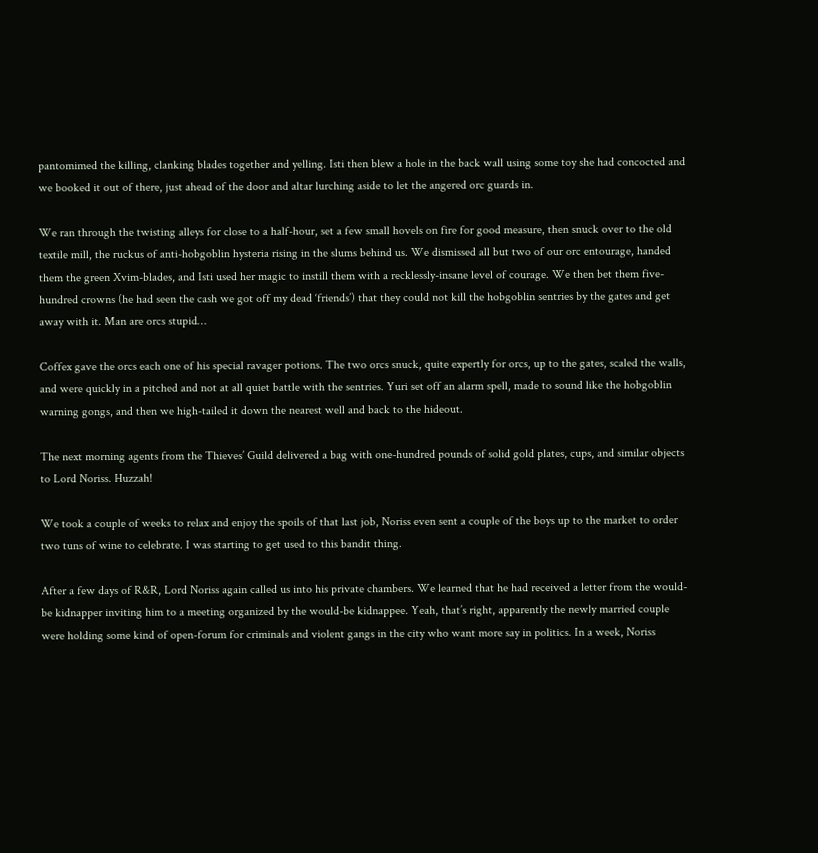pantomimed the killing, clanking blades together and yelling. Isti then blew a hole in the back wall using some toy she had concocted and we booked it out of there, just ahead of the door and altar lurching aside to let the angered orc guards in.

We ran through the twisting alleys for close to a half-hour, set a few small hovels on fire for good measure, then snuck over to the old textile mill, the ruckus of anti-hobgoblin hysteria rising in the slums behind us. We dismissed all but two of our orc entourage, handed them the green Xvim-blades, and Isti used her magic to instill them with a recklessly-insane level of courage. We then bet them five-hundred crowns (he had seen the cash we got off my dead ‘friends’) that they could not kill the hobgoblin sentries by the gates and get away with it. Man are orcs stupid…

Coffex gave the orcs each one of his special ravager potions. The two orcs snuck, quite expertly for orcs, up to the gates, scaled the walls, and were quickly in a pitched and not at all quiet battle with the sentries. Yuri set off an alarm spell, made to sound like the hobgoblin warning gongs, and then we high-tailed it down the nearest well and back to the hideout.

The next morning agents from the Thieves’ Guild delivered a bag with one-hundred pounds of solid gold plates, cups, and similar objects to Lord Noriss. Huzzah!

We took a couple of weeks to relax and enjoy the spoils of that last job, Noriss even sent a couple of the boys up to the market to order two tuns of wine to celebrate. I was starting to get used to this bandit thing.

After a few days of R&R, Lord Noriss again called us into his private chambers. We learned that he had received a letter from the would-be kidnapper inviting him to a meeting organized by the would-be kidnappee. Yeah, that’s right, apparently the newly married couple were holding some kind of open-forum for criminals and violent gangs in the city who want more say in politics. In a week, Noriss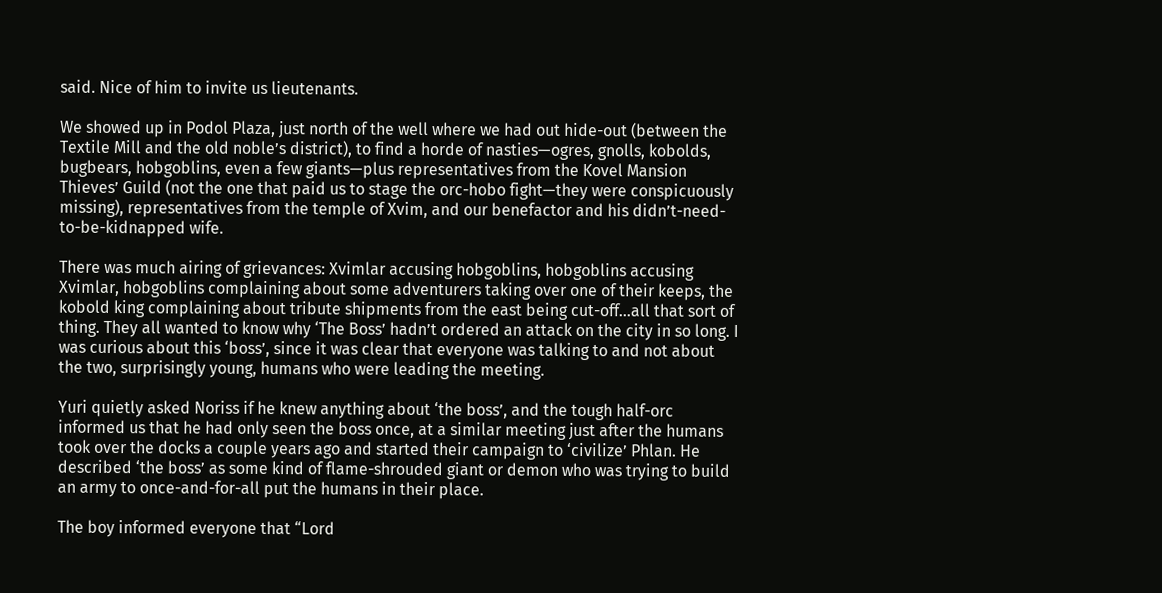said. Nice of him to invite us lieutenants.

We showed up in Podol Plaza, just north of the well where we had out hide-out (between the Textile Mill and the old noble’s district), to find a horde of nasties—ogres, gnolls, kobolds, bugbears, hobgoblins, even a few giants—plus representatives from the Kovel Mansion Thieves’ Guild (not the one that paid us to stage the orc-hobo fight—they were conspicuously missing), representatives from the temple of Xvim, and our benefactor and his didn’t-need-to-be-kidnapped wife.

There was much airing of grievances: Xvimlar accusing hobgoblins, hobgoblins accusing Xvimlar, hobgoblins complaining about some adventurers taking over one of their keeps, the kobold king complaining about tribute shipments from the east being cut-off…all that sort of thing. They all wanted to know why ‘The Boss’ hadn’t ordered an attack on the city in so long. I was curious about this ‘boss’, since it was clear that everyone was talking to and not about the two, surprisingly young, humans who were leading the meeting.

Yuri quietly asked Noriss if he knew anything about ‘the boss’, and the tough half-orc informed us that he had only seen the boss once, at a similar meeting just after the humans took over the docks a couple years ago and started their campaign to ‘civilize’ Phlan. He described ‘the boss’ as some kind of flame-shrouded giant or demon who was trying to build an army to once-and-for-all put the humans in their place.

The boy informed everyone that “Lord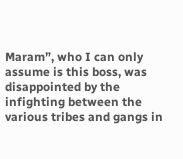Maram”, who I can only assume is this boss, was disappointed by the infighting between the various tribes and gangs in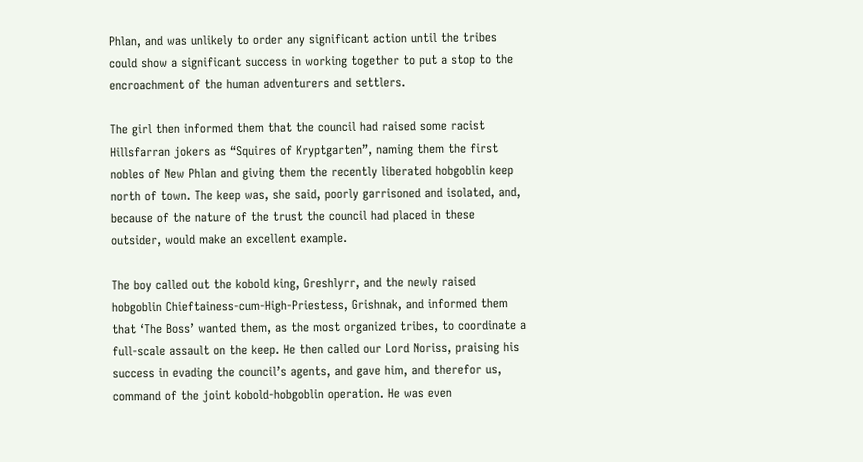Phlan, and was unlikely to order any significant action until the tribes could show a significant success in working together to put a stop to the encroachment of the human adventurers and settlers.

The girl then informed them that the council had raised some racist Hillsfarran jokers as “Squires of Kryptgarten”, naming them the first nobles of New Phlan and giving them the recently liberated hobgoblin keep north of town. The keep was, she said, poorly garrisoned and isolated, and, because of the nature of the trust the council had placed in these outsider, would make an excellent example.

The boy called out the kobold king, Greshlyrr, and the newly raised hobgoblin Chieftainess-cum-High-Priestess, Grishnak, and informed them that ‘The Boss’ wanted them, as the most organized tribes, to coordinate a full-scale assault on the keep. He then called our Lord Noriss, praising his success in evading the council’s agents, and gave him, and therefor us, command of the joint kobold-hobgoblin operation. He was even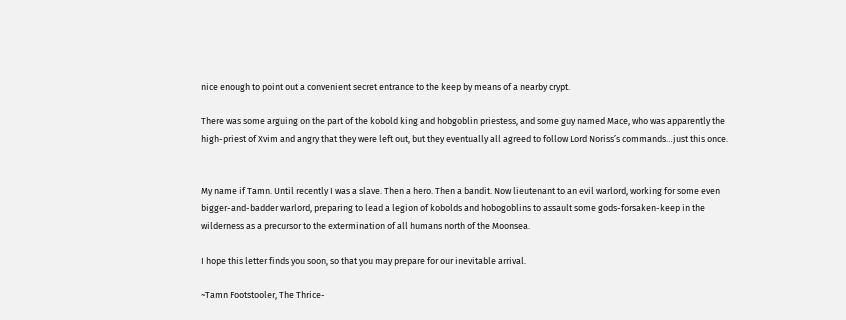nice enough to point out a convenient secret entrance to the keep by means of a nearby crypt.

There was some arguing on the part of the kobold king and hobgoblin priestess, and some guy named Mace, who was apparently the high-priest of Xvim and angry that they were left out, but they eventually all agreed to follow Lord Noriss’s commands…just this once.


My name if Tamn. Until recently I was a slave. Then a hero. Then a bandit. Now lieutenant to an evil warlord, working for some even bigger-and-badder warlord, preparing to lead a legion of kobolds and hobogoblins to assault some gods-forsaken-keep in the wilderness as a precursor to the extermination of all humans north of the Moonsea.

I hope this letter finds you soon, so that you may prepare for our inevitable arrival.

~Tamn Footstooler, The Thrice-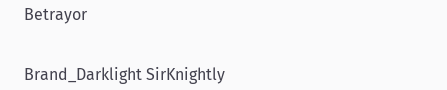Betrayor


Brand_Darklight SirKnightly